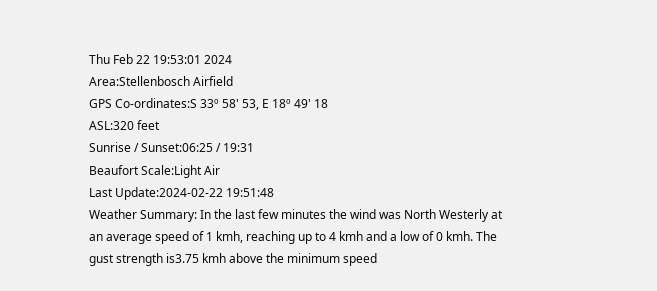Thu Feb 22 19:53:01 2024
Area:Stellenbosch Airfield
GPS Co-ordinates:S 33º 58' 53, E 18º 49' 18
ASL:320 feet
Sunrise / Sunset:06:25 / 19:31
Beaufort Scale:Light Air
Last Update:2024-02-22 19:51:48
Weather Summary: In the last few minutes the wind was North Westerly at an average speed of 1 kmh, reaching up to 4 kmh and a low of 0 kmh. The gust strength is3.75 kmh above the minimum speed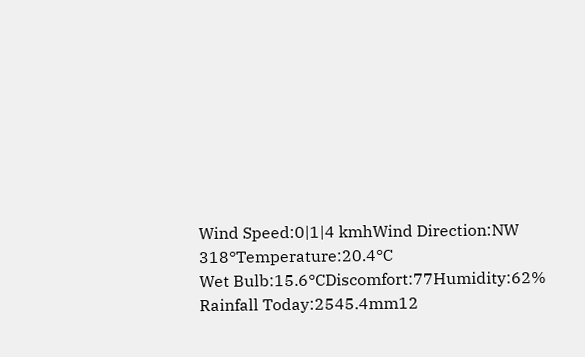Wind Speed:0|1|4 kmhWind Direction:NW 318°Temperature:20.4°C
Wet Bulb:15.6°CDiscomfort:77Humidity:62%
Rainfall Today:2545.4mm12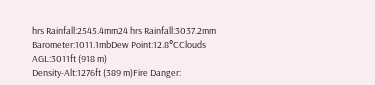hrs Rainfall:2545.4mm24 hrs Rainfall:3037.2mm
Barometer:1011.1mbDew Point:12.8°CClouds AGL:3011ft (918 m)
Density-Alt:1276ft (389 m)Fire Danger: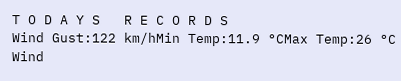T O D A Y S   R E C O R D S
Wind Gust:122 km/hMin Temp:11.9 °CMax Temp:26 °C
Wind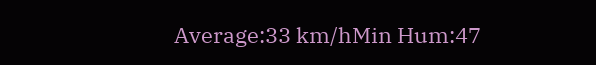Average:33 km/hMin Hum:47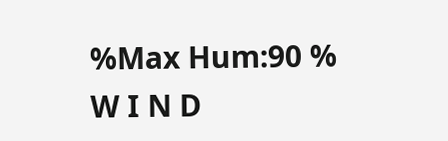%Max Hum:90 %
W I N D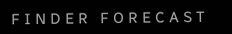F I N D E R   F O R E C A S T